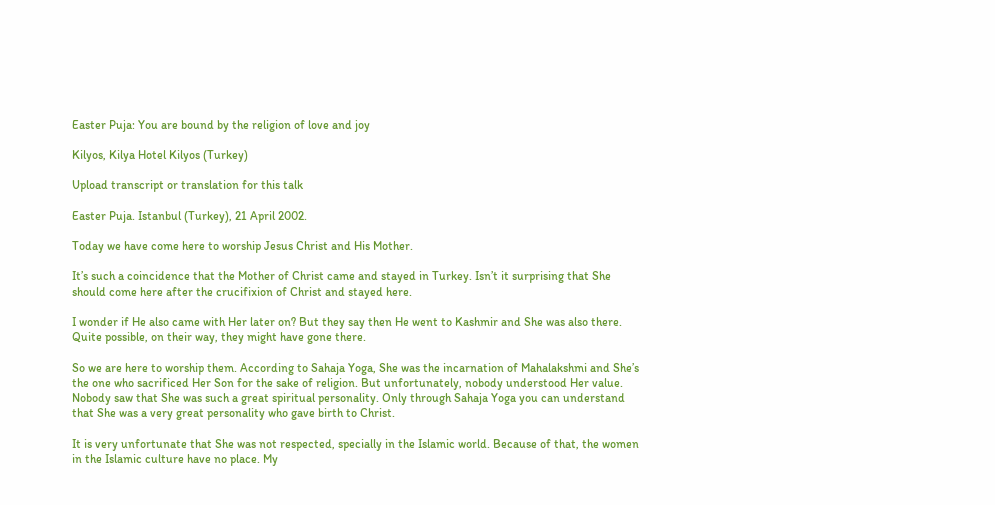Easter Puja: You are bound by the religion of love and joy

Kilyos, Kilya Hotel Kilyos (Turkey)

Upload transcript or translation for this talk

Easter Puja. Istanbul (Turkey), 21 April 2002.

Today we have come here to worship Jesus Christ and His Mother.

It’s such a coincidence that the Mother of Christ came and stayed in Turkey. Isn’t it surprising that She should come here after the crucifixion of Christ and stayed here.

I wonder if He also came with Her later on? But they say then He went to Kashmir and She was also there. Quite possible, on their way, they might have gone there.

So we are here to worship them. According to Sahaja Yoga, She was the incarnation of Mahalakshmi and She’s the one who sacrificed Her Son for the sake of religion. But unfortunately, nobody understood Her value. Nobody saw that She was such a great spiritual personality. Only through Sahaja Yoga you can understand that She was a very great personality who gave birth to Christ.

It is very unfortunate that She was not respected, specially in the Islamic world. Because of that, the women in the Islamic culture have no place. My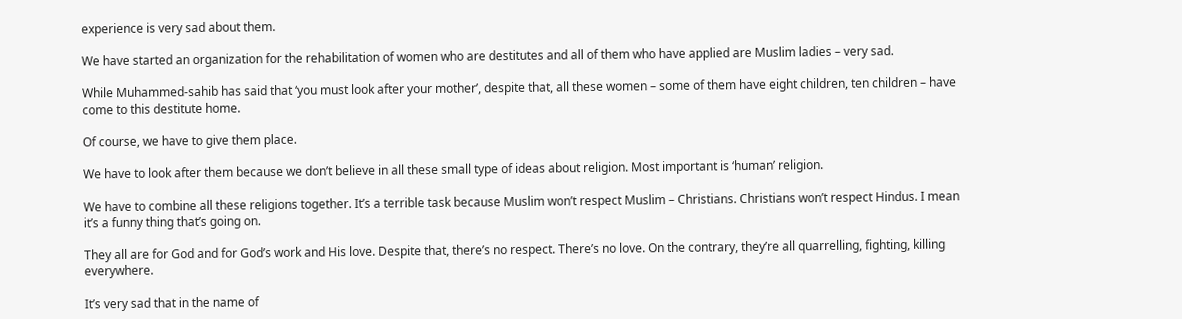experience is very sad about them.

We have started an organization for the rehabilitation of women who are destitutes and all of them who have applied are Muslim ladies – very sad.

While Muhammed-sahib has said that ‘you must look after your mother’, despite that, all these women – some of them have eight children, ten children – have come to this destitute home.

Of course, we have to give them place.

We have to look after them because we don’t believe in all these small type of ideas about religion. Most important is ‘human’ religion.

We have to combine all these religions together. It’s a terrible task because Muslim won’t respect Muslim – Christians. Christians won’t respect Hindus. I mean it’s a funny thing that’s going on.

They all are for God and for God’s work and His love. Despite that, there’s no respect. There’s no love. On the contrary, they’re all quarrelling, fighting, killing everywhere.

It’s very sad that in the name of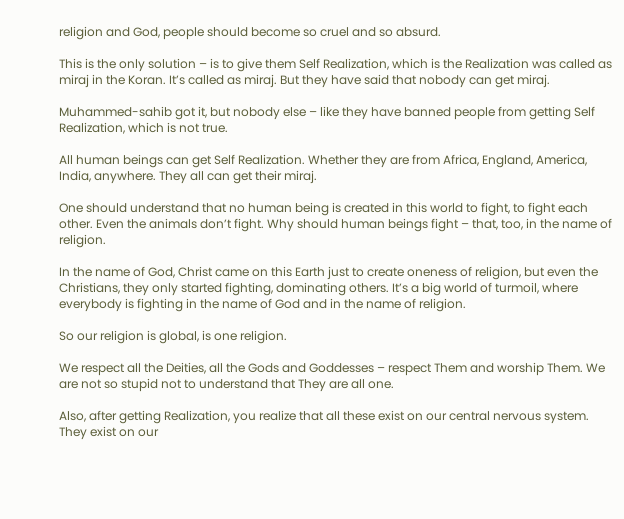religion and God, people should become so cruel and so absurd.

This is the only solution – is to give them Self Realization, which is the Realization was called as miraj in the Koran. It’s called as miraj. But they have said that nobody can get miraj.

Muhammed-sahib got it, but nobody else – like they have banned people from getting Self Realization, which is not true.

All human beings can get Self Realization. Whether they are from Africa, England, America, India, anywhere. They all can get their miraj.

One should understand that no human being is created in this world to fight, to fight each other. Even the animals don’t fight. Why should human beings fight – that, too, in the name of religion.

In the name of God, Christ came on this Earth just to create oneness of religion, but even the Christians, they only started fighting, dominating others. It’s a big world of turmoil, where everybody is fighting in the name of God and in the name of religion.

So our religion is global, is one religion.

We respect all the Deities, all the Gods and Goddesses – respect Them and worship Them. We are not so stupid not to understand that They are all one.

Also, after getting Realization, you realize that all these exist on our central nervous system. They exist on our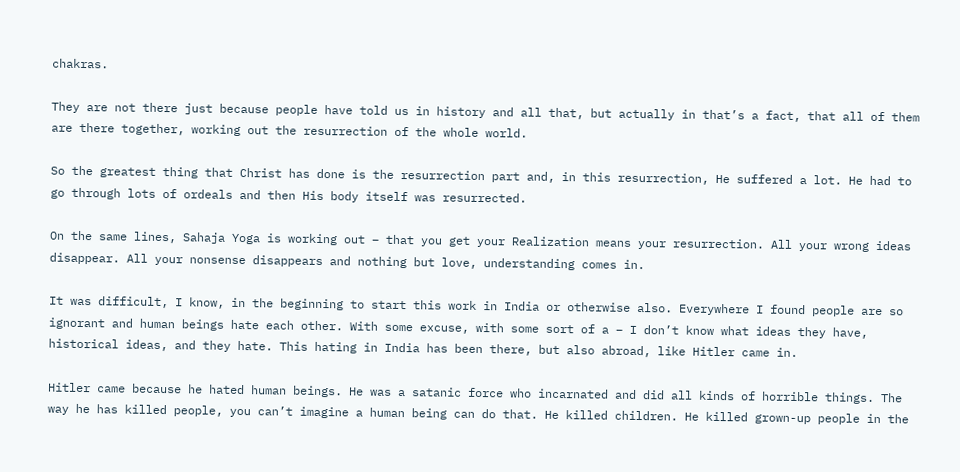chakras.

They are not there just because people have told us in history and all that, but actually in that’s a fact, that all of them are there together, working out the resurrection of the whole world.

So the greatest thing that Christ has done is the resurrection part and, in this resurrection, He suffered a lot. He had to go through lots of ordeals and then His body itself was resurrected.

On the same lines, Sahaja Yoga is working out – that you get your Realization means your resurrection. All your wrong ideas disappear. All your nonsense disappears and nothing but love, understanding comes in.

It was difficult, I know, in the beginning to start this work in India or otherwise also. Everywhere I found people are so ignorant and human beings hate each other. With some excuse, with some sort of a – I don’t know what ideas they have, historical ideas, and they hate. This hating in India has been there, but also abroad, like Hitler came in.

Hitler came because he hated human beings. He was a satanic force who incarnated and did all kinds of horrible things. The way he has killed people, you can’t imagine a human being can do that. He killed children. He killed grown-up people in the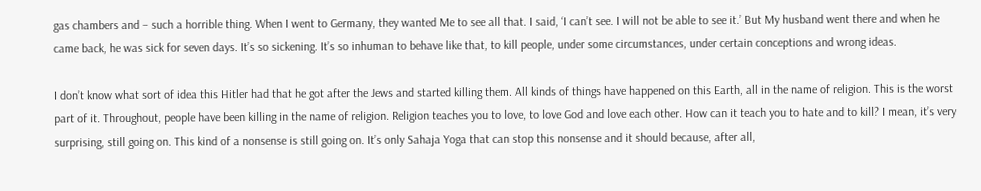gas chambers and – such a horrible thing. When I went to Germany, they wanted Me to see all that. I said, ‘I can’t see. I will not be able to see it.’ But My husband went there and when he came back, he was sick for seven days. It’s so sickening. It’s so inhuman to behave like that, to kill people, under some circumstances, under certain conceptions and wrong ideas.

I don’t know what sort of idea this Hitler had that he got after the Jews and started killing them. All kinds of things have happened on this Earth, all in the name of religion. This is the worst part of it. Throughout, people have been killing in the name of religion. Religion teaches you to love, to love God and love each other. How can it teach you to hate and to kill? I mean, it’s very surprising, still going on. This kind of a nonsense is still going on. It’s only Sahaja Yoga that can stop this nonsense and it should because, after all,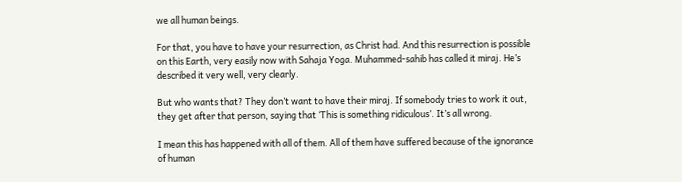we all human beings.

For that, you have to have your resurrection, as Christ had. And this resurrection is possible on this Earth, very easily now with Sahaja Yoga. Muhammed-sahib has called it miraj. He’s described it very well, very clearly.

But who wants that? They don’t want to have their miraj. If somebody tries to work it out, they get after that person, saying that ‘This is something ridiculous’. It’s all wrong.

I mean this has happened with all of them. All of them have suffered because of the ignorance of human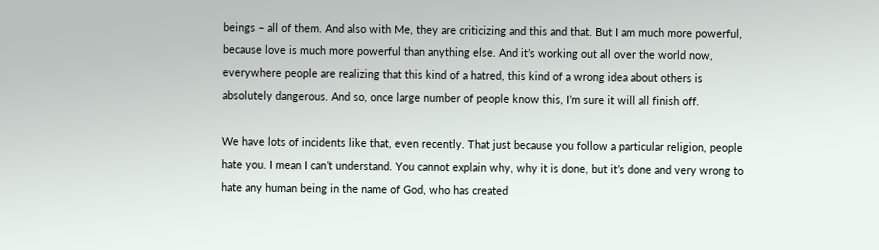beings – all of them. And also with Me, they are criticizing and this and that. But I am much more powerful, because love is much more powerful than anything else. And it’s working out all over the world now, everywhere people are realizing that this kind of a hatred, this kind of a wrong idea about others is absolutely dangerous. And so, once large number of people know this, I’m sure it will all finish off.

We have lots of incidents like that, even recently. That just because you follow a particular religion, people hate you. I mean I can’t understand. You cannot explain why, why it is done, but it’s done and very wrong to hate any human being in the name of God, who has created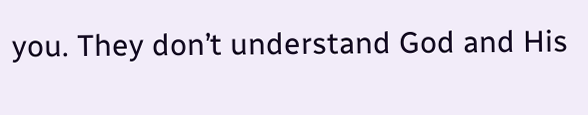you. They don’t understand God and His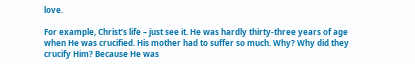love.

For example, Christ’s life – just see it. He was hardly thirty-three years of age when He was crucified. His mother had to suffer so much. Why? Why did they crucify Him? Because He was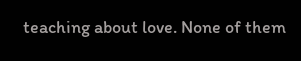teaching about love. None of them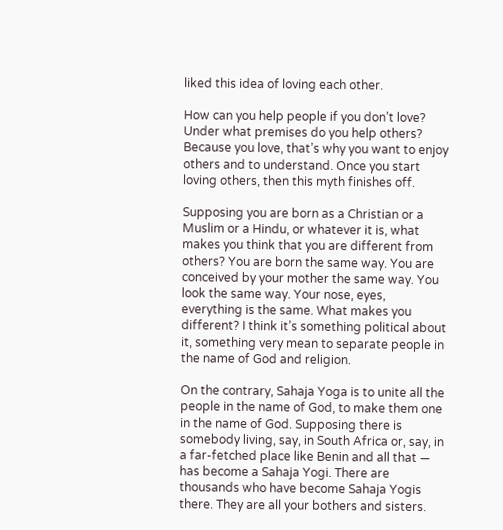liked this idea of loving each other.

How can you help people if you don’t love? Under what premises do you help others? Because you love, that’s why you want to enjoy others and to understand. Once you start loving others, then this myth finishes off.

Supposing you are born as a Christian or a Muslim or a Hindu, or whatever it is, what makes you think that you are different from others? You are born the same way. You are conceived by your mother the same way. You look the same way. Your nose, eyes, everything is the same. What makes you different? I think it’s something political about it, something very mean to separate people in the name of God and religion.

On the contrary, Sahaja Yoga is to unite all the people in the name of God, to make them one in the name of God. Supposing there is somebody living, say, in South Africa or, say, in a far-fetched place like Benin and all that — has become a Sahaja Yogi. There are thousands who have become Sahaja Yogis there. They are all your bothers and sisters.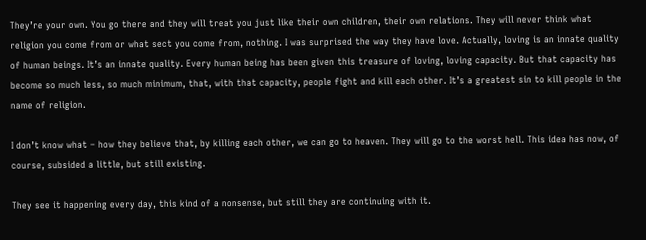They’re your own. You go there and they will treat you just like their own children, their own relations. They will never think what religion you come from or what sect you come from, nothing. I was surprised the way they have love. Actually, loving is an innate quality of human beings. It’s an innate quality. Every human being has been given this treasure of loving, loving capacity. But that capacity has become so much less, so much minimum, that, with that capacity, people fight and kill each other. It’s a greatest sin to kill people in the name of religion.

I don’t know what – how they believe that, by killing each other, we can go to heaven. They will go to the worst hell. This idea has now, of course, subsided a little, but still existing.

They see it happening every day, this kind of a nonsense, but still they are continuing with it.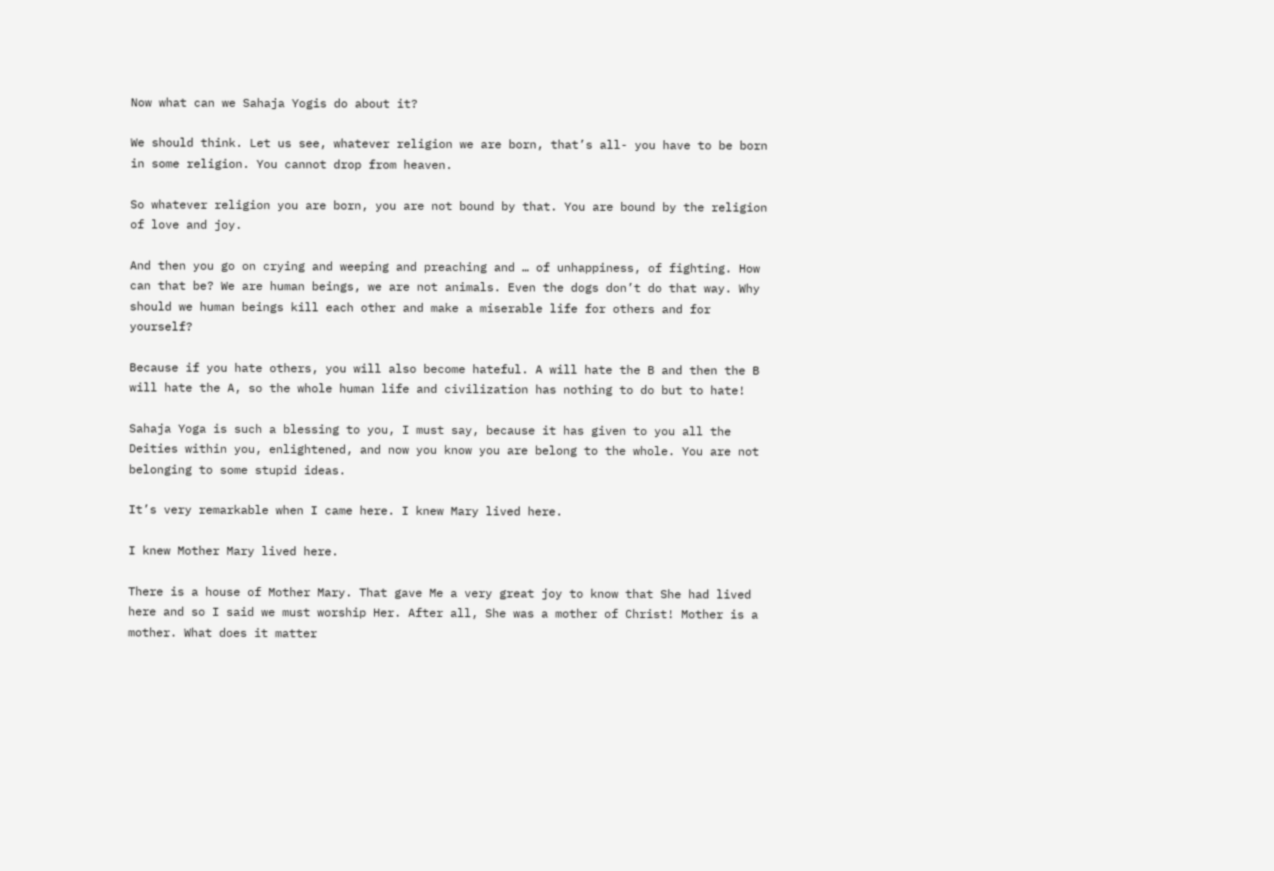Now what can we Sahaja Yogis do about it?

We should think. Let us see, whatever religion we are born, that’s all- you have to be born in some religion. You cannot drop from heaven.

So whatever religion you are born, you are not bound by that. You are bound by the religion of love and joy.

And then you go on crying and weeping and preaching and … of unhappiness, of fighting. How can that be? We are human beings, we are not animals. Even the dogs don’t do that way. Why should we human beings kill each other and make a miserable life for others and for yourself?

Because if you hate others, you will also become hateful. A will hate the B and then the B will hate the A, so the whole human life and civilization has nothing to do but to hate!

Sahaja Yoga is such a blessing to you, I must say, because it has given to you all the Deities within you, enlightened, and now you know you are belong to the whole. You are not belonging to some stupid ideas.

It’s very remarkable when I came here. I knew Mary lived here.

I knew Mother Mary lived here.

There is a house of Mother Mary. That gave Me a very great joy to know that She had lived here and so I said we must worship Her. After all, She was a mother of Christ! Mother is a mother. What does it matter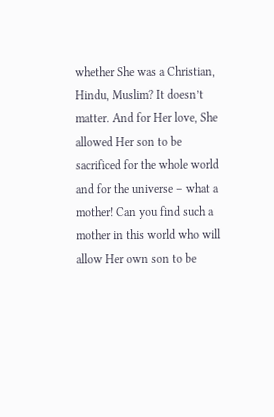whether She was a Christian, Hindu, Muslim? It doesn’t matter. And for Her love, She allowed Her son to be sacrificed for the whole world and for the universe – what a mother! Can you find such a mother in this world who will allow Her own son to be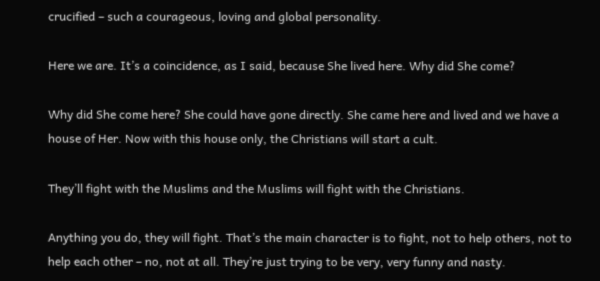crucified – such a courageous, loving and global personality.

Here we are. It’s a coincidence, as I said, because She lived here. Why did She come?

Why did She come here? She could have gone directly. She came here and lived and we have a house of Her. Now with this house only, the Christians will start a cult.

They’ll fight with the Muslims and the Muslims will fight with the Christians.

Anything you do, they will fight. That’s the main character is to fight, not to help others, not to help each other – no, not at all. They’re just trying to be very, very funny and nasty.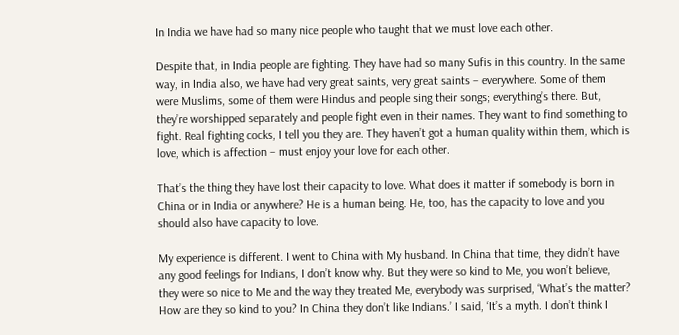In India we have had so many nice people who taught that we must love each other.

Despite that, in India people are fighting. They have had so many Sufis in this country. In the same way, in India also, we have had very great saints, very great saints – everywhere. Some of them were Muslims, some of them were Hindus and people sing their songs; everything’s there. But, they’re worshipped separately and people fight even in their names. They want to find something to fight. Real fighting cocks, I tell you they are. They haven’t got a human quality within them, which is love, which is affection – must enjoy your love for each other.

That’s the thing they have lost their capacity to love. What does it matter if somebody is born in China or in India or anywhere? He is a human being. He, too, has the capacity to love and you should also have capacity to love.

My experience is different. I went to China with My husband. In China that time, they didn’t have any good feelings for Indians, I don’t know why. But they were so kind to Me, you won’t believe, they were so nice to Me and the way they treated Me, everybody was surprised, ‘What’s the matter? How are they so kind to you? In China they don’t like Indians.’ I said, ‘It’s a myth. I don’t think I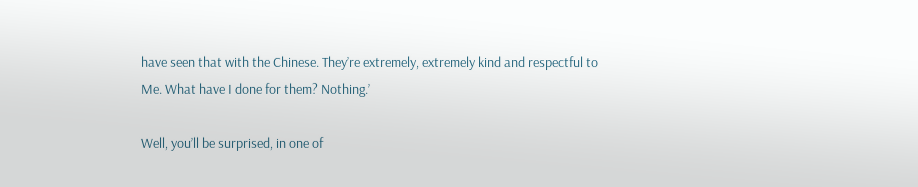have seen that with the Chinese. They’re extremely, extremely kind and respectful to Me. What have I done for them? Nothing.’

Well, you’ll be surprised, in one of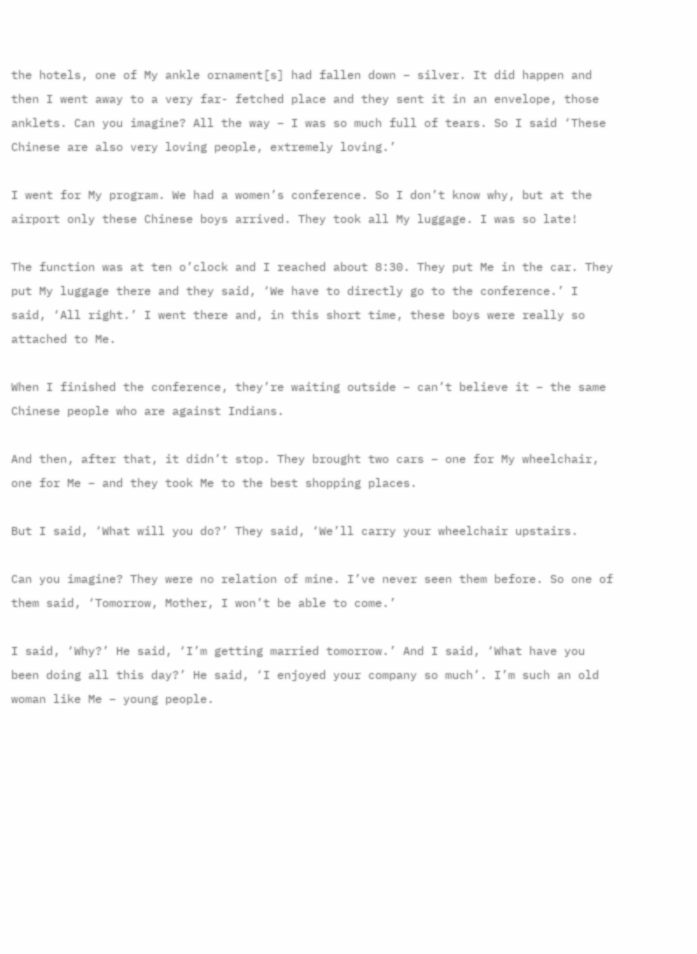the hotels, one of My ankle ornament[s] had fallen down – silver. It did happen and then I went away to a very far- fetched place and they sent it in an envelope, those anklets. Can you imagine? All the way – I was so much full of tears. So I said ‘These Chinese are also very loving people, extremely loving.’

I went for My program. We had a women’s conference. So I don’t know why, but at the airport only these Chinese boys arrived. They took all My luggage. I was so late!

The function was at ten o’clock and I reached about 8:30. They put Me in the car. They put My luggage there and they said, ‘We have to directly go to the conference.’ I said, ‘All right.’ I went there and, in this short time, these boys were really so attached to Me.

When I finished the conference, they’re waiting outside – can’t believe it – the same Chinese people who are against Indians.

And then, after that, it didn’t stop. They brought two cars – one for My wheelchair, one for Me – and they took Me to the best shopping places.

But I said, ‘What will you do?’ They said, ‘We’ll carry your wheelchair upstairs.

Can you imagine? They were no relation of mine. I’ve never seen them before. So one of them said, ‘Tomorrow, Mother, I won’t be able to come.’

I said, ‘Why?’ He said, ‘I’m getting married tomorrow.’ And I said, ‘What have you been doing all this day?’ He said, ‘I enjoyed your company so much’. I’m such an old woman like Me – young people.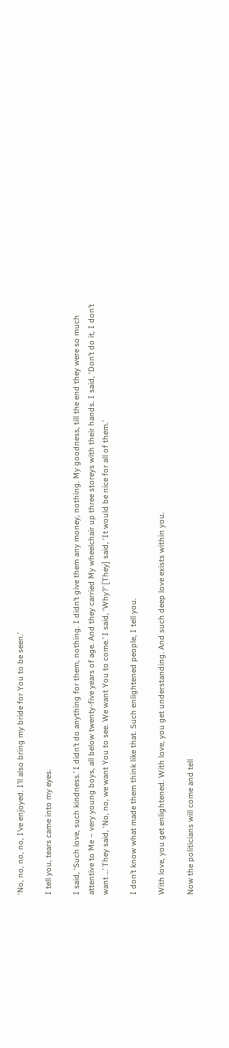‘No, no, no, no, I’ve enjoyed. I’ll also bring my bride for You to be seen.’

I tell you, tears came into my eyes.

I said, ‘Such love, such kindness.’ I didn’t do anything for them, nothing. I didn’t give them any money, nothing. My goodness, till the end they were so much attentive to Me – very young boys, all below twenty-five years of age. And they carried My wheelchair up three storeys with their hands. I said, ‘Don’t do it, I don’t want …’ They said, ‘No, no, we want You to see. We want You to come.’ I said, ‘Why?’ [They] said, ‘It would be nice for all of them.’

I don’t know what made them think like that. Such enlightened people, I tell you.

With love, you get enlightened. With love, you get understanding. And such deep love exists within you.

Now the politicians will come and tell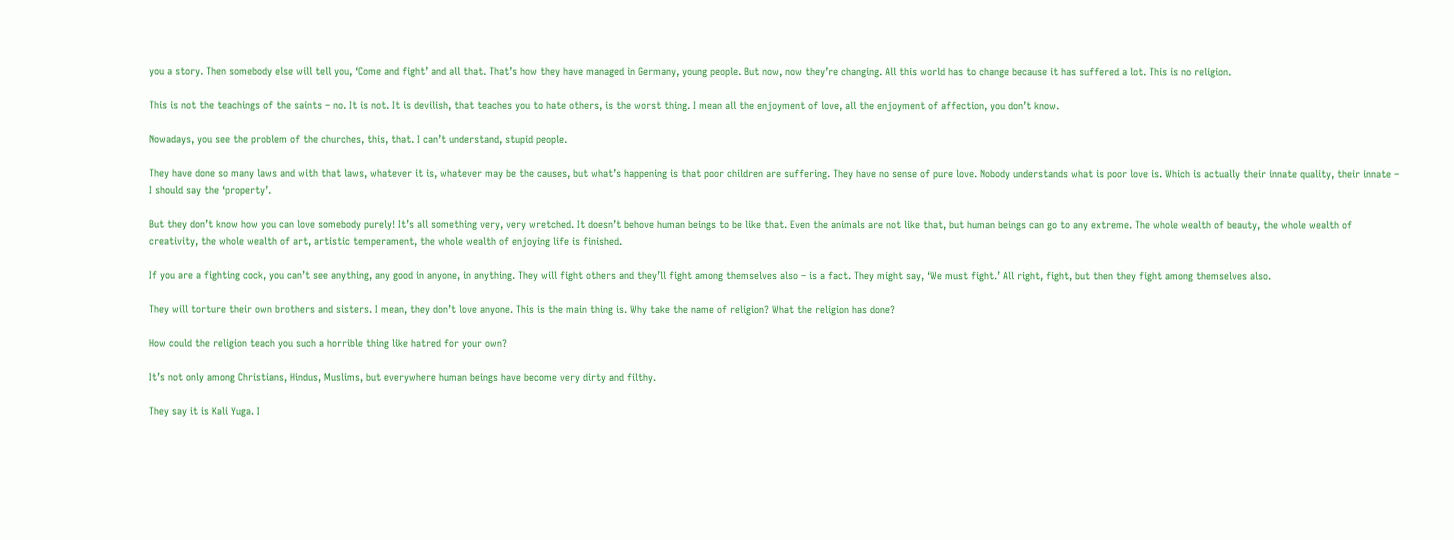you a story. Then somebody else will tell you, ‘Come and fight’ and all that. That’s how they have managed in Germany, young people. But now, now they’re changing. All this world has to change because it has suffered a lot. This is no religion.

This is not the teachings of the saints – no. It is not. It is devilish, that teaches you to hate others, is the worst thing. I mean all the enjoyment of love, all the enjoyment of affection, you don’t know.

Nowadays, you see the problem of the churches, this, that. I can’t understand, stupid people.

They have done so many laws and with that laws, whatever it is, whatever may be the causes, but what’s happening is that poor children are suffering. They have no sense of pure love. Nobody understands what is poor love is. Which is actually their innate quality, their innate – I should say the ‘property’.

But they don’t know how you can love somebody purely! It’s all something very, very wretched. It doesn’t behove human beings to be like that. Even the animals are not like that, but human beings can go to any extreme. The whole wealth of beauty, the whole wealth of creativity, the whole wealth of art, artistic temperament, the whole wealth of enjoying life is finished.

If you are a fighting cock, you can’t see anything, any good in anyone, in anything. They will fight others and they’ll fight among themselves also – is a fact. They might say, ‘We must fight.’ All right, fight, but then they fight among themselves also.

They will torture their own brothers and sisters. I mean, they don’t love anyone. This is the main thing is. Why take the name of religion? What the religion has done?

How could the religion teach you such a horrible thing like hatred for your own?

It’s not only among Christians, Hindus, Muslims, but everywhere human beings have become very dirty and filthy.

They say it is Kali Yuga. I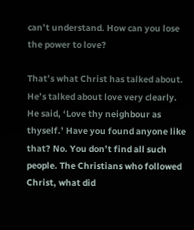can’t understand. How can you lose the power to love?

That’s what Christ has talked about. He’s talked about love very clearly. He said, ‘Love thy neighbour as thyself.’ Have you found anyone like that? No. You don’t find all such people. The Christians who followed Christ, what did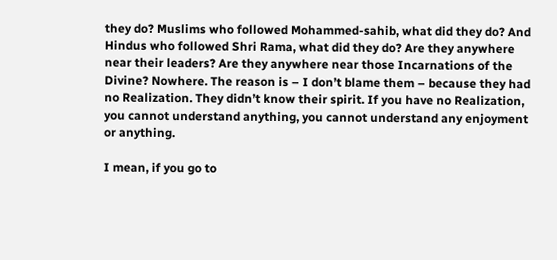they do? Muslims who followed Mohammed-sahib, what did they do? And Hindus who followed Shri Rama, what did they do? Are they anywhere near their leaders? Are they anywhere near those Incarnations of the Divine? Nowhere. The reason is – I don’t blame them – because they had no Realization. They didn’t know their spirit. If you have no Realization, you cannot understand anything, you cannot understand any enjoyment or anything.

I mean, if you go to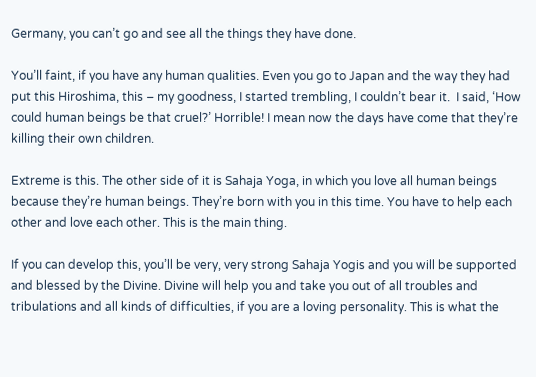Germany, you can’t go and see all the things they have done.

You’ll faint, if you have any human qualities. Even you go to Japan and the way they had put this Hiroshima, this – my goodness, I started trembling, I couldn’t bear it.  I said, ‘How could human beings be that cruel?’ Horrible! I mean now the days have come that they’re killing their own children.

Extreme is this. The other side of it is Sahaja Yoga, in which you love all human beings because they’re human beings. They’re born with you in this time. You have to help each other and love each other. This is the main thing.

If you can develop this, you’ll be very, very strong Sahaja Yogis and you will be supported and blessed by the Divine. Divine will help you and take you out of all troubles and tribulations and all kinds of difficulties, if you are a loving personality. This is what the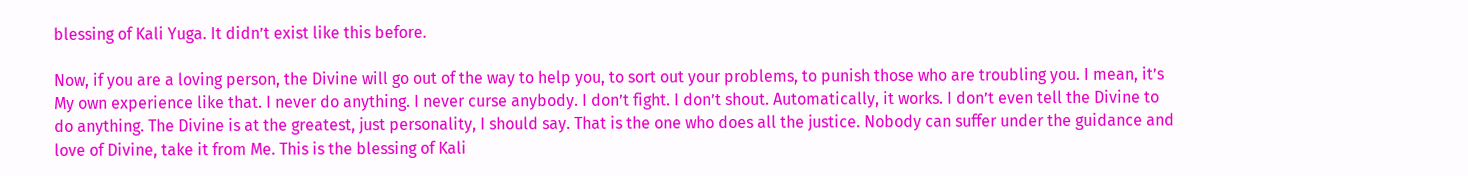blessing of Kali Yuga. It didn’t exist like this before.

Now, if you are a loving person, the Divine will go out of the way to help you, to sort out your problems, to punish those who are troubling you. I mean, it’s My own experience like that. I never do anything. I never curse anybody. I don’t fight. I don’t shout. Automatically, it works. I don’t even tell the Divine to do anything. The Divine is at the greatest, just personality, I should say. That is the one who does all the justice. Nobody can suffer under the guidance and love of Divine, take it from Me. This is the blessing of Kali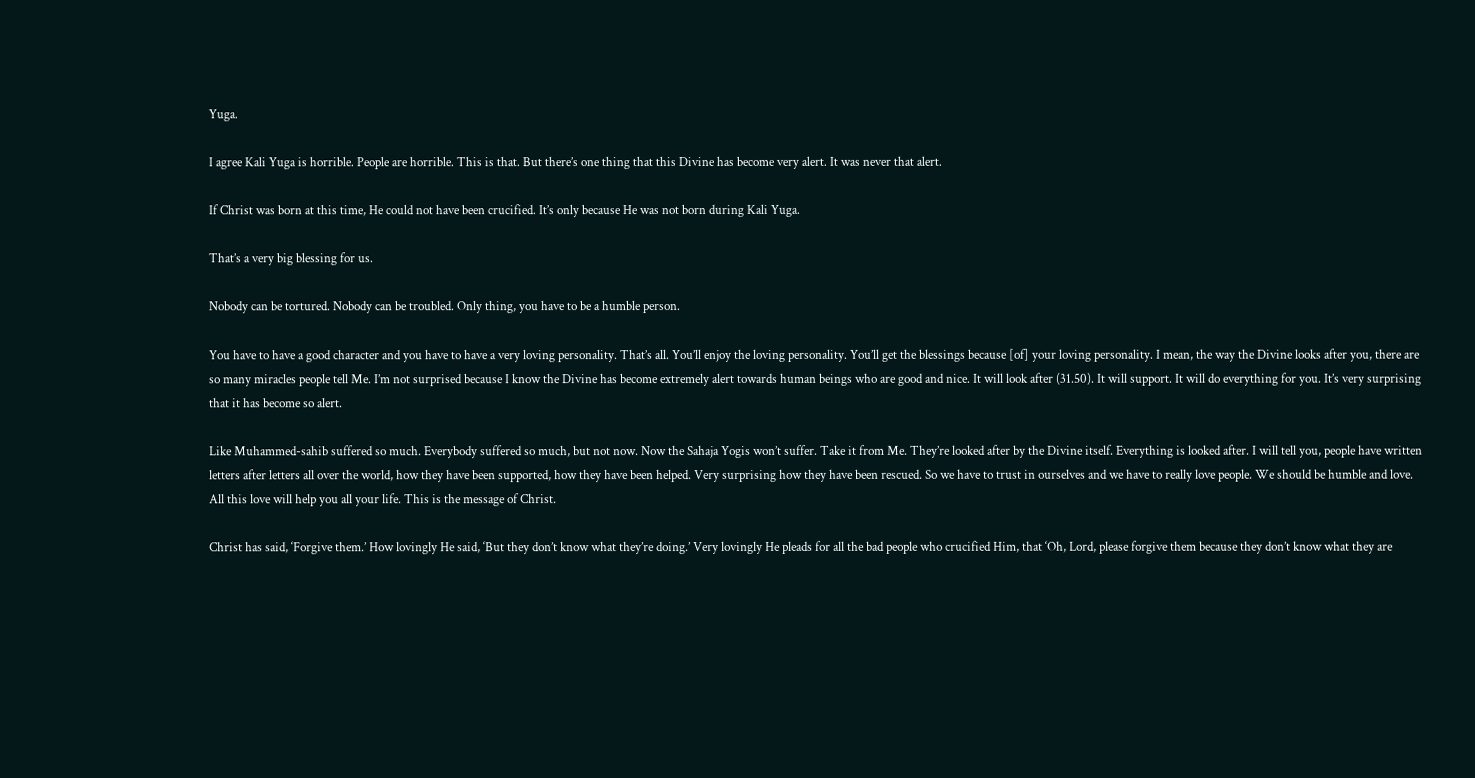Yuga.

I agree Kali Yuga is horrible. People are horrible. This is that. But there’s one thing that this Divine has become very alert. It was never that alert.

If Christ was born at this time, He could not have been crucified. It’s only because He was not born during Kali Yuga.

That’s a very big blessing for us.

Nobody can be tortured. Nobody can be troubled. Only thing, you have to be a humble person.

You have to have a good character and you have to have a very loving personality. That’s all. You’ll enjoy the loving personality. You’ll get the blessings because [of] your loving personality. I mean, the way the Divine looks after you, there are so many miracles people tell Me. I’m not surprised because I know the Divine has become extremely alert towards human beings who are good and nice. It will look after (31.50). It will support. It will do everything for you. It’s very surprising that it has become so alert.

Like Muhammed-sahib suffered so much. Everybody suffered so much, but not now. Now the Sahaja Yogis won’t suffer. Take it from Me. They’re looked after by the Divine itself. Everything is looked after. I will tell you, people have written letters after letters all over the world, how they have been supported, how they have been helped. Very surprising how they have been rescued. So we have to trust in ourselves and we have to really love people. We should be humble and love. All this love will help you all your life. This is the message of Christ.

Christ has said, ‘Forgive them.’ How lovingly He said, ‘But they don’t know what they’re doing.’ Very lovingly He pleads for all the bad people who crucified Him, that ‘Oh, Lord, please forgive them because they don’t know what they are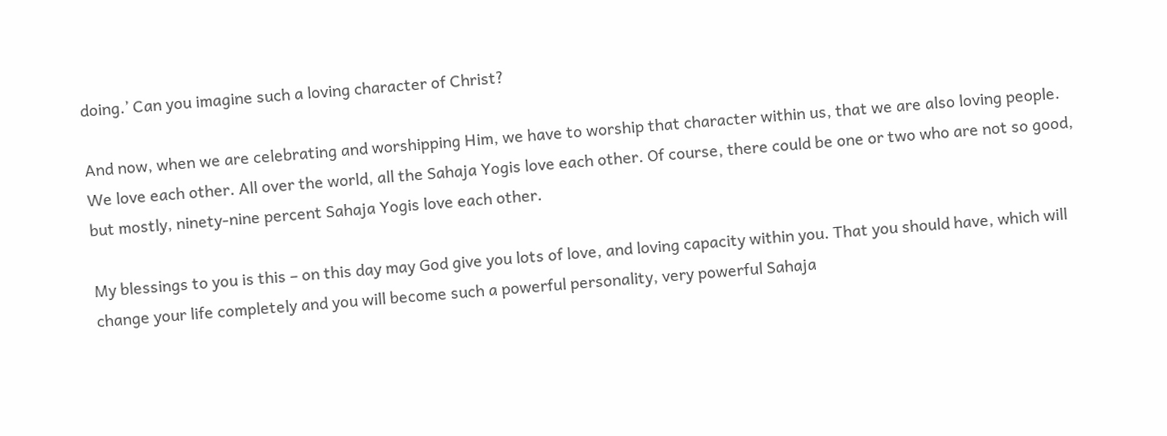doing.’ Can you imagine such a loving character of Christ?

And now, when we are celebrating and worshipping Him, we have to worship that character within us, that we are also loving people. We love each other. All over the world, all the Sahaja Yogis love each other. Of course, there could be one or two who are not so good, but mostly, ninety-nine percent Sahaja Yogis love each other.

My blessings to you is this – on this day may God give you lots of love, and loving capacity within you. That you should have, which will change your life completely and you will become such a powerful personality, very powerful Sahaja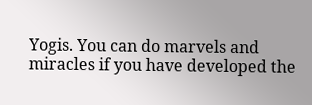Yogis. You can do marvels and miracles if you have developed the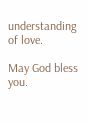understanding of love.

May God bless you.